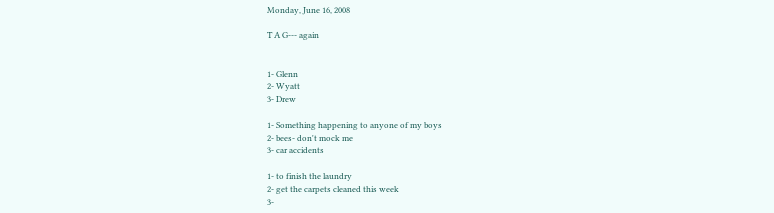Monday, June 16, 2008

T A G--- again


1- Glenn
2- Wyatt
3- Drew

1- Something happening to anyone of my boys
2- bees- don't mock me
3- car accidents

1- to finish the laundry
2- get the carpets cleaned this week
3-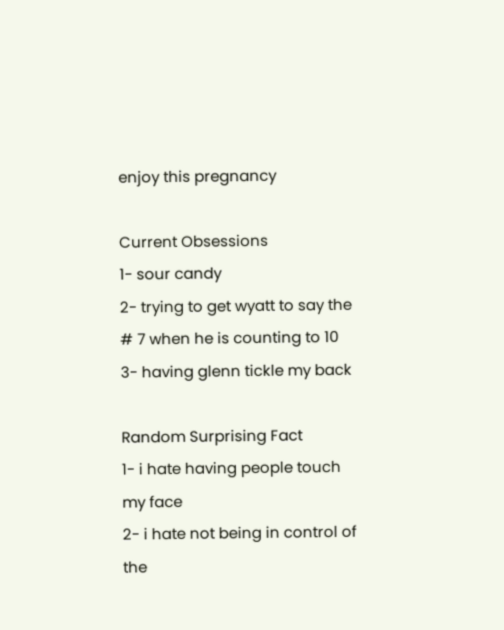enjoy this pregnancy

Current Obsessions
1- sour candy
2- trying to get wyatt to say the # 7 when he is counting to 10
3- having glenn tickle my back

Random Surprising Fact
1- i hate having people touch my face
2- i hate not being in control of the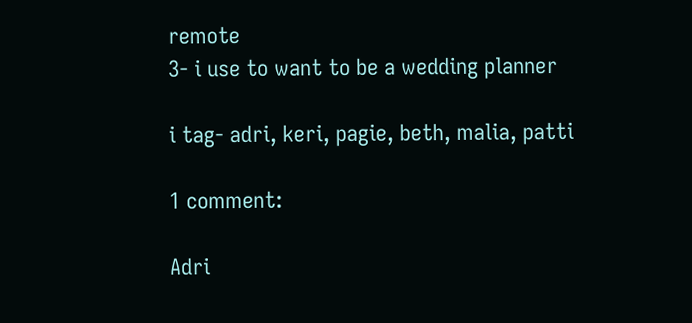remote
3- i use to want to be a wedding planner

i tag- adri, keri, pagie, beth, malia, patti

1 comment:

Adri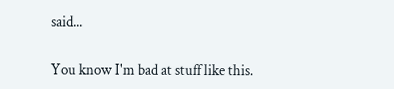said...

You know I'm bad at stuff like this.